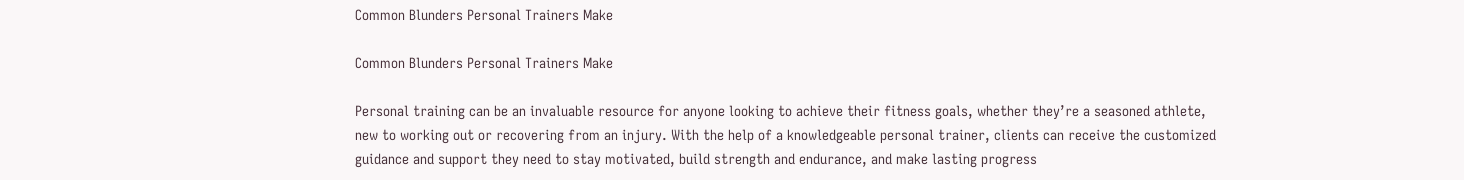Common Blunders Personal Trainers Make

Common Blunders Personal Trainers Make

Personal training can be an invaluable resource for anyone looking to achieve their fitness goals, whether they’re a seasoned athlete, new to working out or recovering from an injury. With the help of a knowledgeable personal trainer, clients can receive the customized guidance and support they need to stay motivated, build strength and endurance, and make lasting progress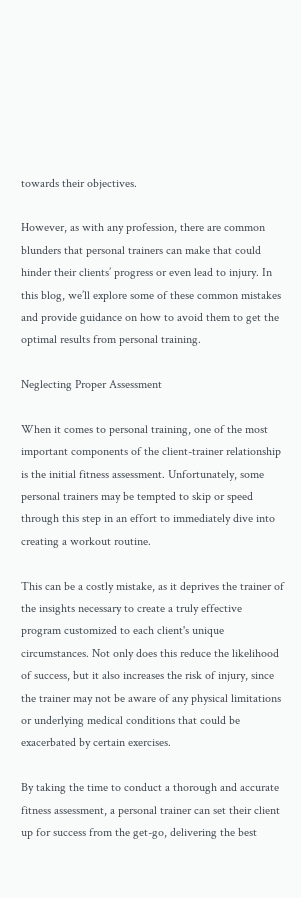towards their objectives.

However, as with any profession, there are common blunders that personal trainers can make that could hinder their clients’ progress or even lead to injury. In this blog, we’ll explore some of these common mistakes and provide guidance on how to avoid them to get the optimal results from personal training.

Neglecting Proper Assessment

When it comes to personal training, one of the most important components of the client-trainer relationship is the initial fitness assessment. Unfortunately, some personal trainers may be tempted to skip or speed through this step in an effort to immediately dive into creating a workout routine.

This can be a costly mistake, as it deprives the trainer of the insights necessary to create a truly effective program customized to each client's unique circumstances. Not only does this reduce the likelihood of success, but it also increases the risk of injury, since the trainer may not be aware of any physical limitations or underlying medical conditions that could be exacerbated by certain exercises.

By taking the time to conduct a thorough and accurate fitness assessment, a personal trainer can set their client up for success from the get-go, delivering the best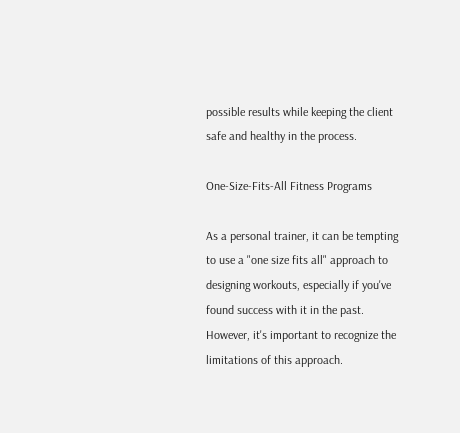possible results while keeping the client safe and healthy in the process.

One-Size-Fits-All Fitness Programs

As a personal trainer, it can be tempting to use a "one size fits all" approach to designing workouts, especially if you've found success with it in the past. However, it's important to recognize the limitations of this approach.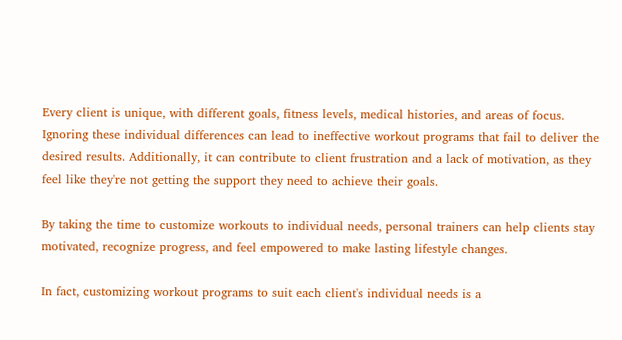Every client is unique, with different goals, fitness levels, medical histories, and areas of focus. Ignoring these individual differences can lead to ineffective workout programs that fail to deliver the desired results. Additionally, it can contribute to client frustration and a lack of motivation, as they feel like they're not getting the support they need to achieve their goals.

By taking the time to customize workouts to individual needs, personal trainers can help clients stay motivated, recognize progress, and feel empowered to make lasting lifestyle changes.

In fact, customizing workout programs to suit each client's individual needs is a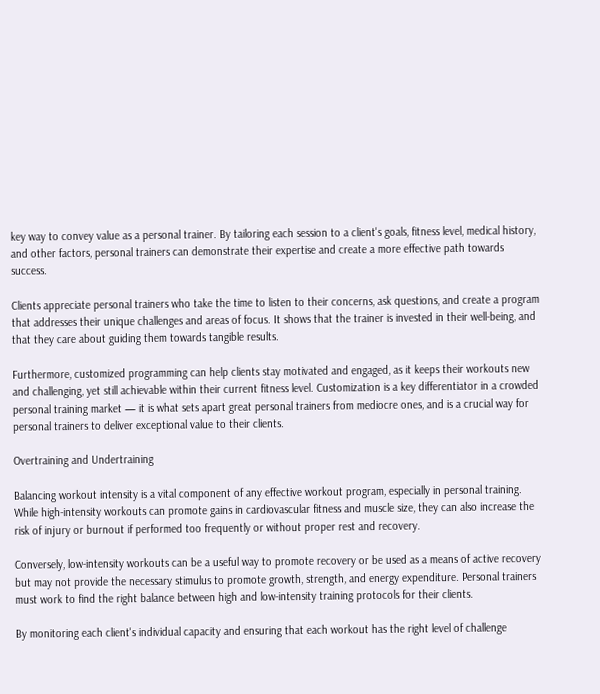key way to convey value as a personal trainer. By tailoring each session to a client's goals, fitness level, medical history, and other factors, personal trainers can demonstrate their expertise and create a more effective path towards success.

Clients appreciate personal trainers who take the time to listen to their concerns, ask questions, and create a program that addresses their unique challenges and areas of focus. It shows that the trainer is invested in their well-being, and that they care about guiding them towards tangible results.

Furthermore, customized programming can help clients stay motivated and engaged, as it keeps their workouts new and challenging, yet still achievable within their current fitness level. Customization is a key differentiator in a crowded personal training market — it is what sets apart great personal trainers from mediocre ones, and is a crucial way for personal trainers to deliver exceptional value to their clients.

Overtraining and Undertraining

Balancing workout intensity is a vital component of any effective workout program, especially in personal training. While high-intensity workouts can promote gains in cardiovascular fitness and muscle size, they can also increase the risk of injury or burnout if performed too frequently or without proper rest and recovery.

Conversely, low-intensity workouts can be a useful way to promote recovery or be used as a means of active recovery but may not provide the necessary stimulus to promote growth, strength, and energy expenditure. Personal trainers must work to find the right balance between high and low-intensity training protocols for their clients.

By monitoring each client's individual capacity and ensuring that each workout has the right level of challenge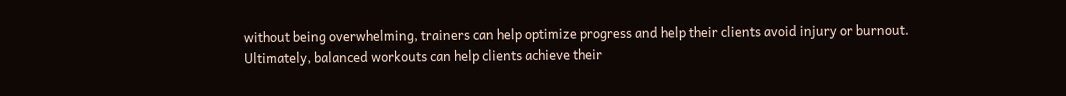without being overwhelming, trainers can help optimize progress and help their clients avoid injury or burnout. Ultimately, balanced workouts can help clients achieve their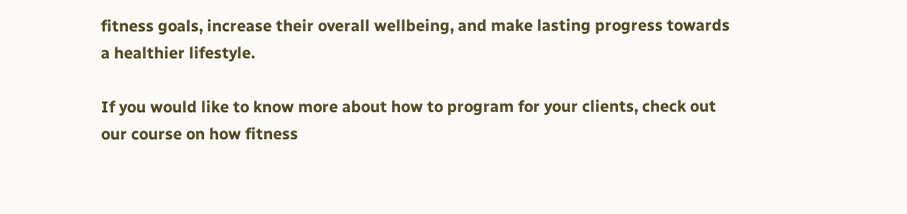fitness goals, increase their overall wellbeing, and make lasting progress towards a healthier lifestyle.

If you would like to know more about how to program for your clients, check out our course on how fitness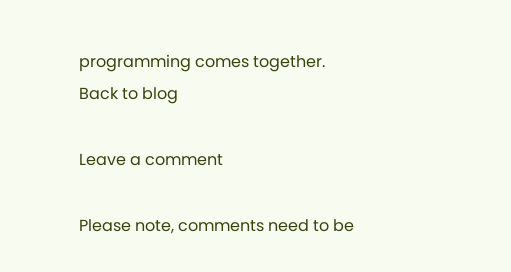programming comes together.
Back to blog

Leave a comment

Please note, comments need to be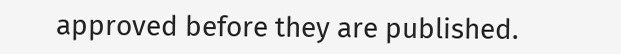approved before they are published.